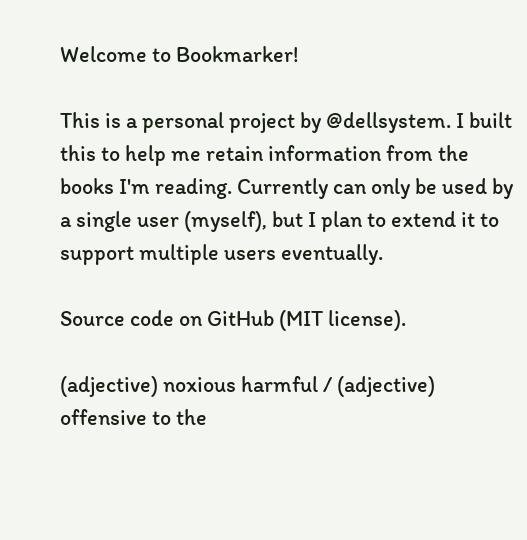Welcome to Bookmarker!

This is a personal project by @dellsystem. I built this to help me retain information from the books I'm reading. Currently can only be used by a single user (myself), but I plan to extend it to support multiple users eventually.

Source code on GitHub (MIT license).

(adjective) noxious harmful / (adjective) offensive to the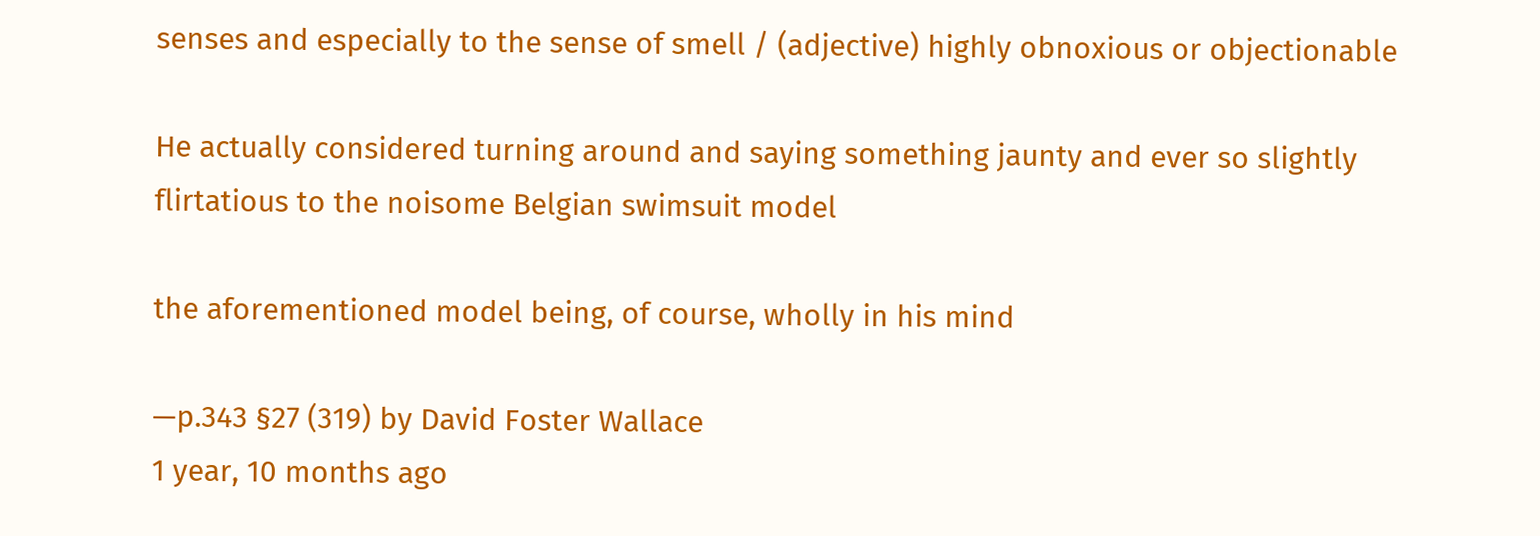senses and especially to the sense of smell / (adjective) highly obnoxious or objectionable

He actually considered turning around and saying something jaunty and ever so slightly flirtatious to the noisome Belgian swimsuit model

the aforementioned model being, of course, wholly in his mind

—p.343 §27 (319) by David Foster Wallace
1 year, 10 months ago